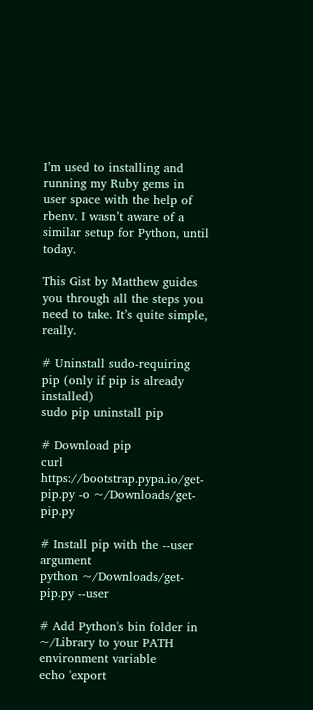I’m used to installing and running my Ruby gems in user space with the help of rbenv. I wasn’t aware of a similar setup for Python, until today.

This Gist by Matthew guides you through all the steps you need to take. It’s quite simple, really.

# Uninstall sudo-requiring pip (only if pip is already installed)
sudo pip uninstall pip

# Download pip
curl https://bootstrap.pypa.io/get-pip.py -o ~/Downloads/get-pip.py

# Install pip with the --user argument
python ~/Downloads/get-pip.py --user

# Add Python's bin folder in ~/Library to your PATH environment variable
echo 'export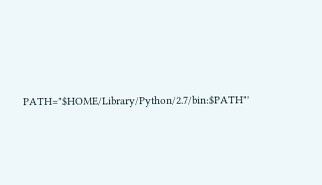PATH="$HOME/Library/Python/2.7/bin:$PATH"'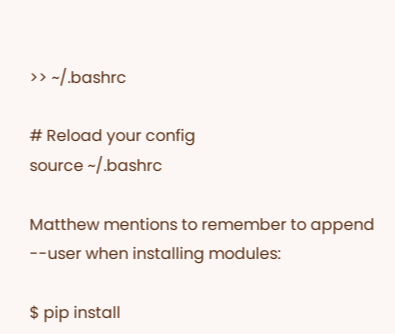>> ~/.bashrc

# Reload your config
source ~/.bashrc

Matthew mentions to remember to append --user when installing modules:

$ pip install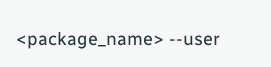<package_name> --user